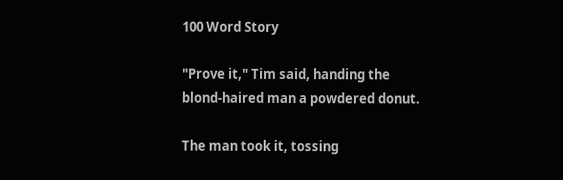100 Word Story

"Prove it," Tim said, handing the blond-haired man a powdered donut.

The man took it, tossing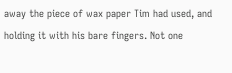away the piece of wax paper Tim had used, and holding it with his bare fingers. Not one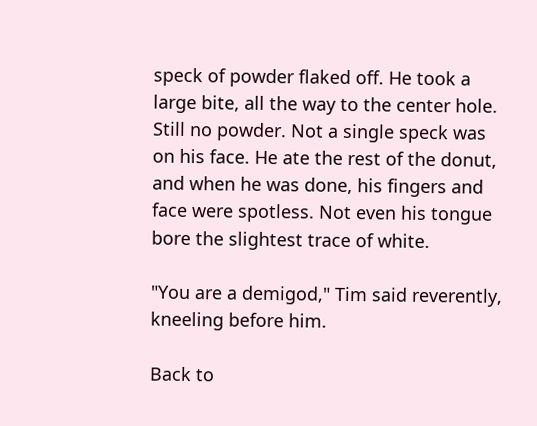speck of powder flaked off. He took a large bite, all the way to the center hole. Still no powder. Not a single speck was on his face. He ate the rest of the donut, and when he was done, his fingers and face were spotless. Not even his tongue bore the slightest trace of white.

"You are a demigod," Tim said reverently, kneeling before him.

Back to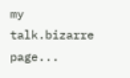my talk.bizarre page...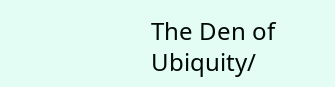The Den of Ubiquity/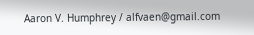Aaron V. Humphrey / alfvaen@gmail.com